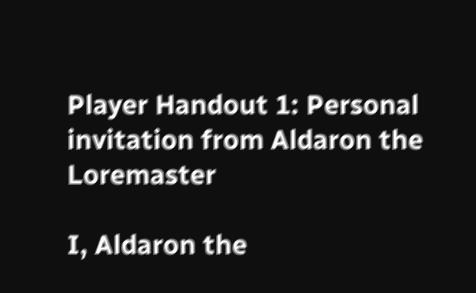Player Handout 1: Personal invitation from Aldaron the Loremaster

I, Aldaron the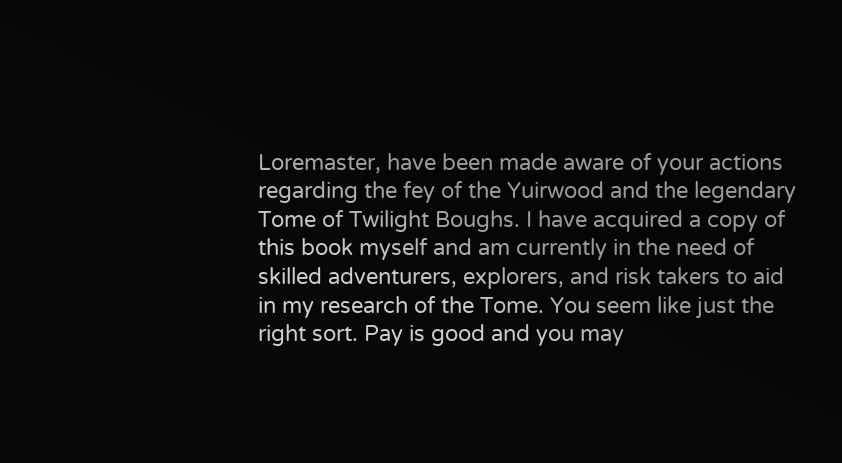Loremaster, have been made aware of your actions regarding the fey of the Yuirwood and the legendary Tome of Twilight Boughs. I have acquired a copy of this book myself and am currently in the need of skilled adventurers, explorers, and risk takers to aid in my research of the Tome. You seem like just the right sort. Pay is good and you may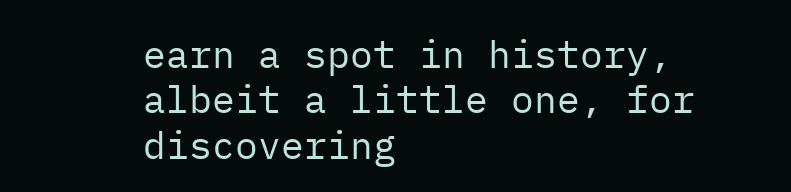earn a spot in history, albeit a little one, for discovering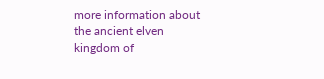more information about the ancient elven kingdom of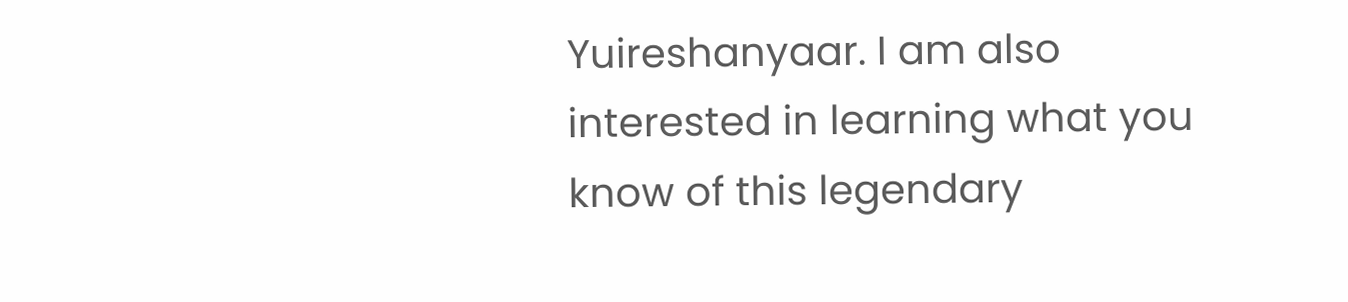Yuireshanyaar. I am also interested in learning what you know of this legendary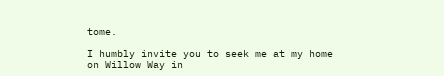tome.

I humbly invite you to seek me at my home on Willow Way in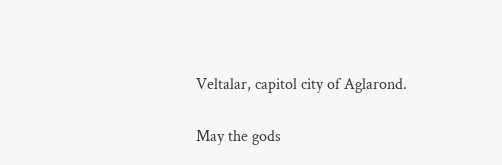Veltalar, capitol city of Aglarond.

May the gods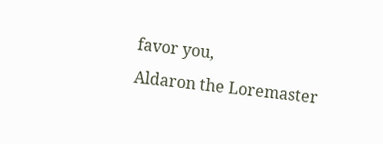favor you,
Aldaron the Loremaster